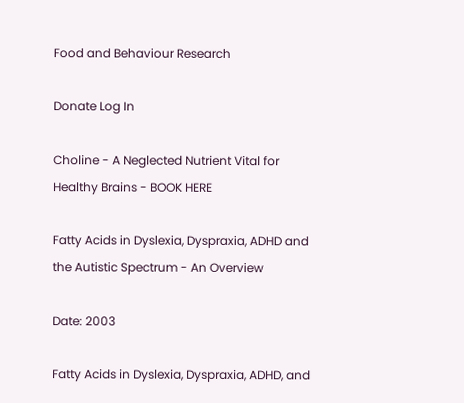Food and Behaviour Research

Donate Log In

Choline - A Neglected Nutrient Vital for Healthy Brains - BOOK HERE

Fatty Acids in Dyslexia, Dyspraxia, ADHD and the Autistic Spectrum - An Overview

Date: 2003

Fatty Acids in Dyslexia, Dyspraxia, ADHD, and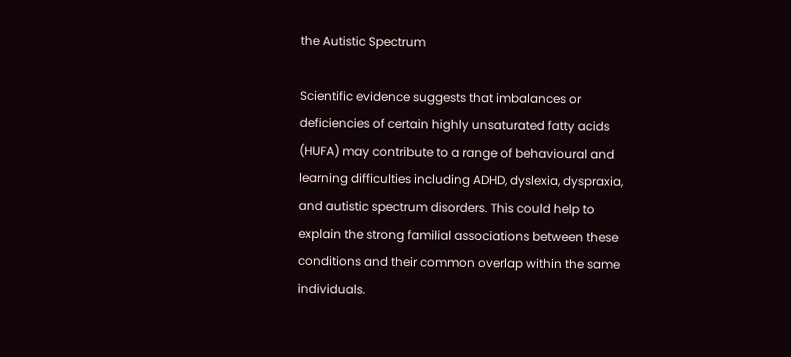the Autistic Spectrum

Scientific evidence suggests that imbalances or deficiencies of certain highly unsaturated fatty acids (HUFA) may contribute to a range of behavioural and learning difficulties including ADHD, dyslexia, dyspraxia, and autistic spectrum disorders. This could help to explain the strong familial associations between these conditions and their common overlap within the same individuals.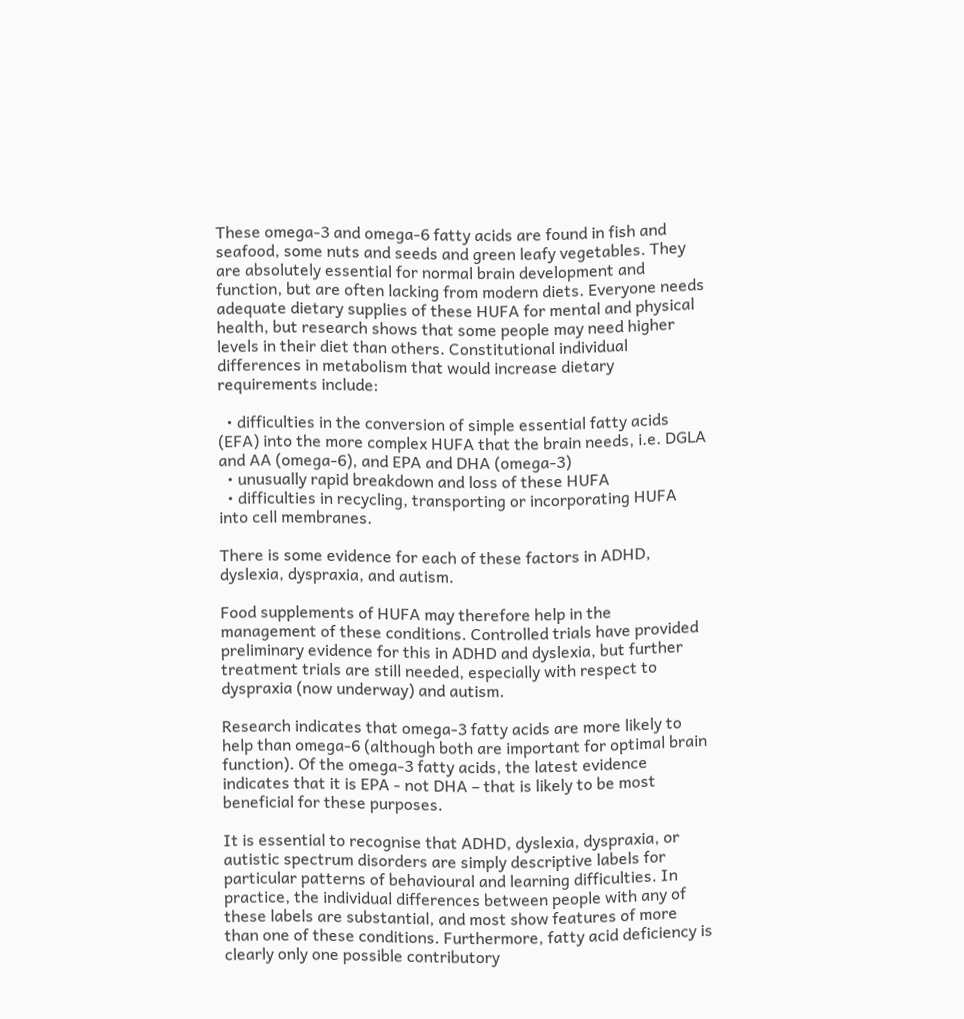These omega-3 and omega-6 fatty acids are found in fish and seafood, some nuts and seeds and green leafy vegetables. They are absolutely essential for normal brain development and function, but are often lacking from modern diets. Everyone needs adequate dietary supplies of these HUFA for mental and physical health, but research shows that some people may need higher levels in their diet than others. Constitutional individual differences in metabolism that would increase dietary requirements include:

  • difficulties in the conversion of simple essential fatty acids (EFA) into the more complex HUFA that the brain needs, i.e. DGLA and AA (omega-6), and EPA and DHA (omega-3)
  • unusually rapid breakdown and loss of these HUFA
  • difficulties in recycling, transporting or incorporating HUFA into cell membranes.

There is some evidence for each of these factors in ADHD, dyslexia, dyspraxia, and autism.

Food supplements of HUFA may therefore help in the management of these conditions. Controlled trials have provided preliminary evidence for this in ADHD and dyslexia, but further treatment trials are still needed, especially with respect to dyspraxia (now underway) and autism.

Research indicates that omega-3 fatty acids are more likely to help than omega-6 (although both are important for optimal brain function). Of the omega-3 fatty acids, the latest evidence indicates that it is EPA - not DHA – that is likely to be most beneficial for these purposes.

It is essential to recognise that ADHD, dyslexia, dyspraxia, or autistic spectrum disorders are simply descriptive labels for particular patterns of behavioural and learning difficulties. In practice, the individual differences between people with any of these labels are substantial, and most show features of more than one of these conditions. Furthermore, fatty acid deficiency is clearly only one possible contributory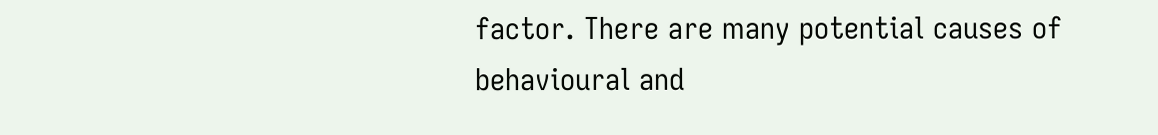factor. There are many potential causes of behavioural and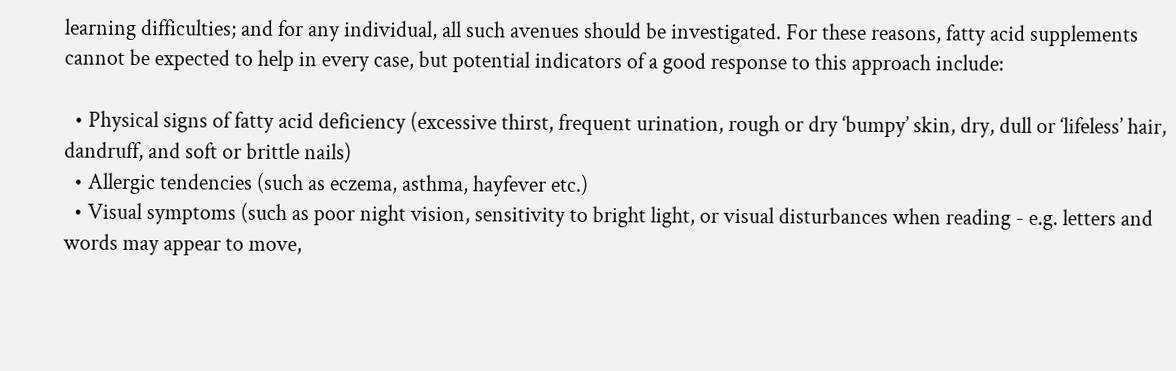learning difficulties; and for any individual, all such avenues should be investigated. For these reasons, fatty acid supplements cannot be expected to help in every case, but potential indicators of a good response to this approach include:

  • Physical signs of fatty acid deficiency (excessive thirst, frequent urination, rough or dry ‘bumpy’ skin, dry, dull or ‘lifeless’ hair, dandruff, and soft or brittle nails)
  • Allergic tendencies (such as eczema, asthma, hayfever etc.)
  • Visual symptoms (such as poor night vision, sensitivity to bright light, or visual disturbances when reading - e.g. letters and words may appear to move,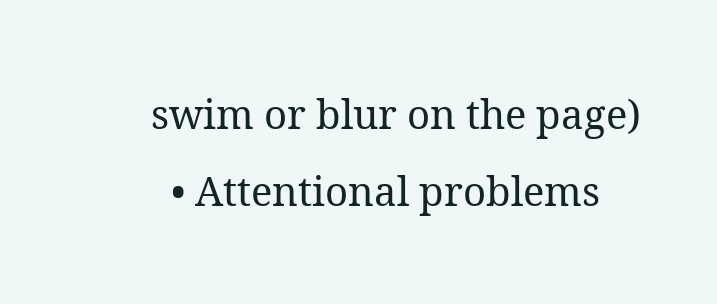swim or blur on the page)
  • Attentional problems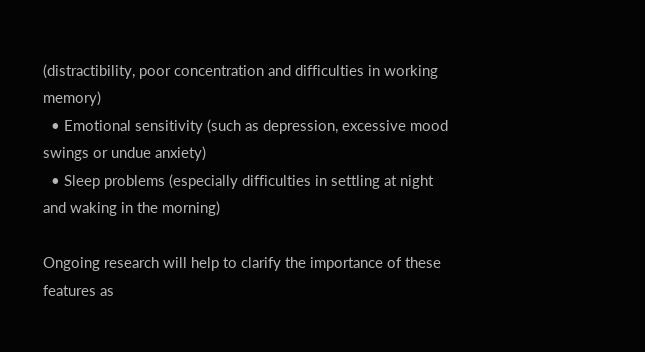(distractibility, poor concentration and difficulties in working memory)
  • Emotional sensitivity (such as depression, excessive mood swings or undue anxiety)
  • Sleep problems (especially difficulties in settling at night and waking in the morning)

Ongoing research will help to clarify the importance of these features as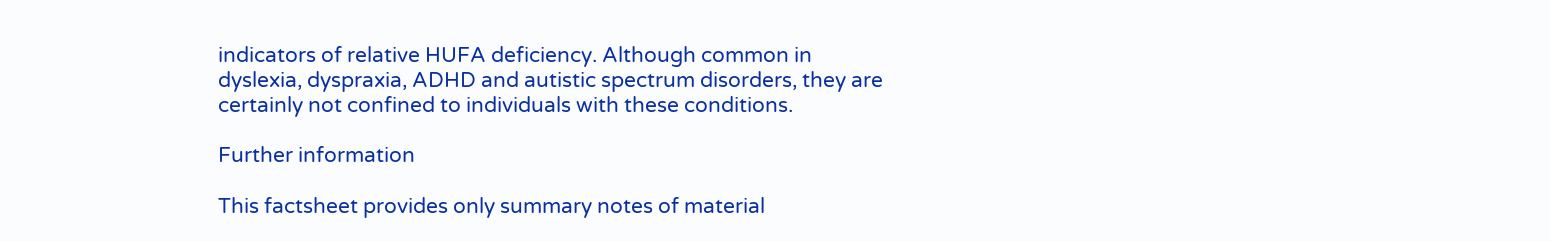indicators of relative HUFA deficiency. Although common in dyslexia, dyspraxia, ADHD and autistic spectrum disorders, they are certainly not confined to individuals with these conditions.

Further information

This factsheet provides only summary notes of material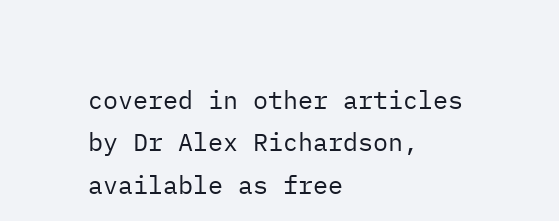covered in other articles by Dr Alex Richardson, available as free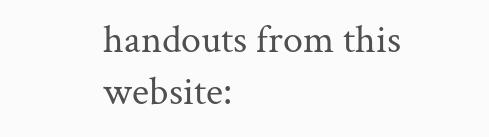handouts from this website: